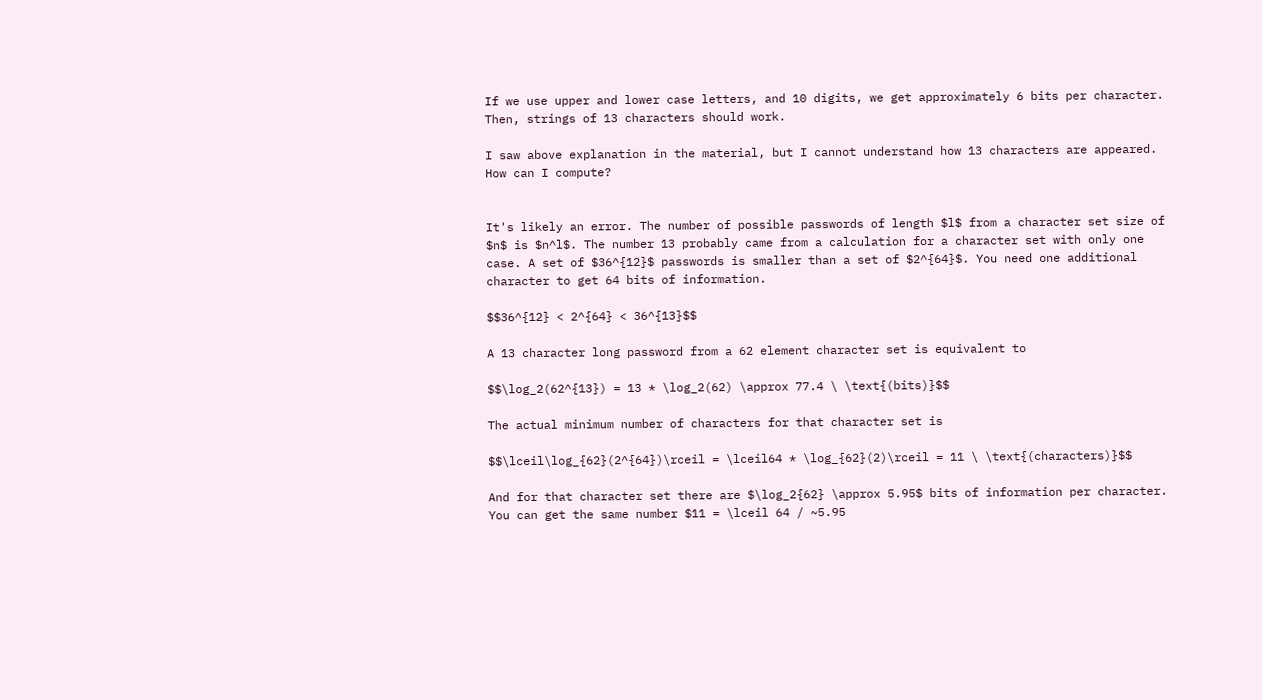If we use upper and lower case letters, and 10 digits, we get approximately 6 bits per character. Then, strings of 13 characters should work.

I saw above explanation in the material, but I cannot understand how 13 characters are appeared. How can I compute?


It's likely an error. The number of possible passwords of length $l$ from a character set size of $n$ is $n^l$. The number 13 probably came from a calculation for a character set with only one case. A set of $36^{12}$ passwords is smaller than a set of $2^{64}$. You need one additional character to get 64 bits of information.

$$36^{12} < 2^{64} < 36^{13}$$

A 13 character long password from a 62 element character set is equivalent to

$$\log_2(62^{13}) = 13 * \log_2(62) \approx 77.4 \ \text{(bits)}$$

The actual minimum number of characters for that character set is

$$\lceil\log_{62}(2^{64})\rceil = \lceil64 * \log_{62}(2)\rceil = 11 \ \text{(characters)}$$

And for that character set there are $\log_2{62} \approx 5.95$ bits of information per character. You can get the same number $11 = \lceil 64 / ~5.95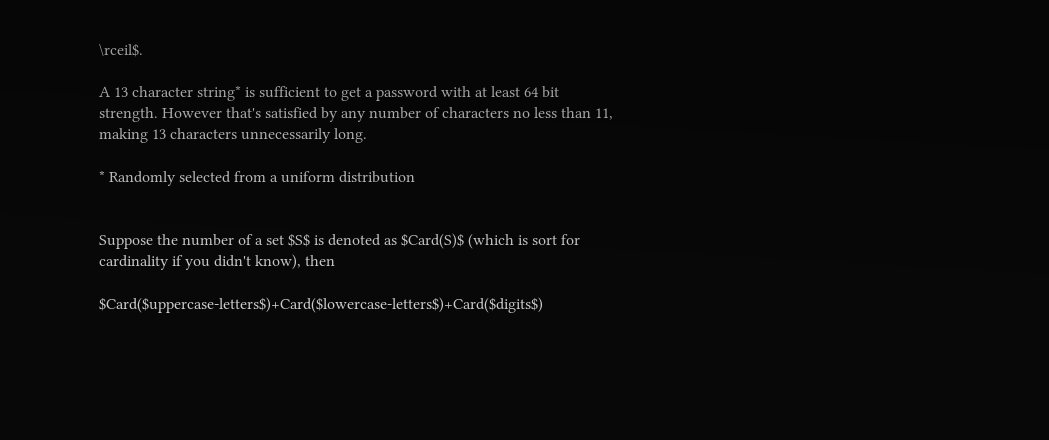\rceil$.

A 13 character string* is sufficient to get a password with at least 64 bit strength. However that's satisfied by any number of characters no less than 11, making 13 characters unnecessarily long.

* Randomly selected from a uniform distribution


Suppose the number of a set $S$ is denoted as $Card(S)$ (which is sort for cardinality if you didn't know), then

$Card($uppercase-letters$)+Card($lowercase-letters$)+Card($digits$)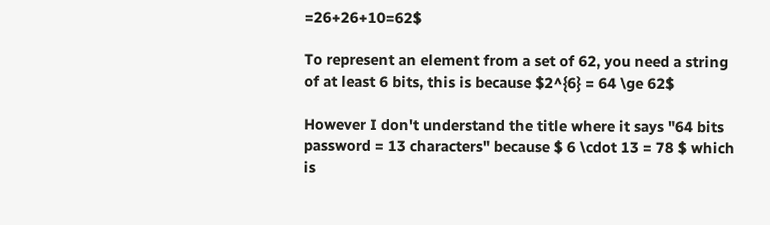=26+26+10=62$

To represent an element from a set of 62, you need a string of at least 6 bits, this is because $2^{6} = 64 \ge 62$

However I don't understand the title where it says "64 bits password = 13 characters" because $ 6 \cdot 13 = 78 $ which is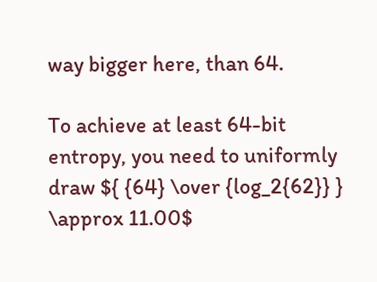way bigger here, than 64.

To achieve at least 64-bit entropy, you need to uniformly draw ${ {64} \over {log_2{62}} } \approx 11.00$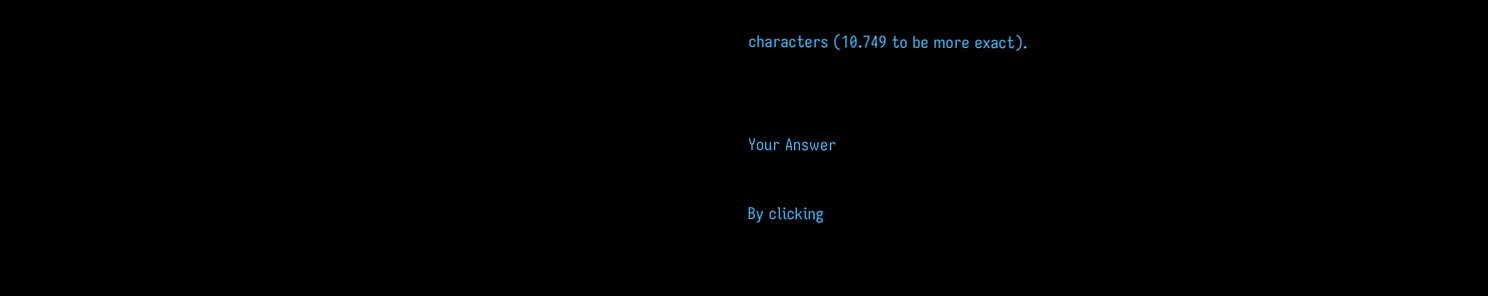characters (10.749 to be more exact).


Your Answer

By clicking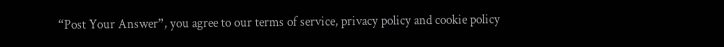“Post Your Answer”, you agree to our terms of service, privacy policy and cookie policy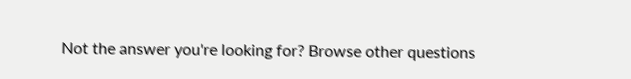Not the answer you're looking for? Browse other questions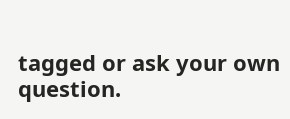tagged or ask your own question.